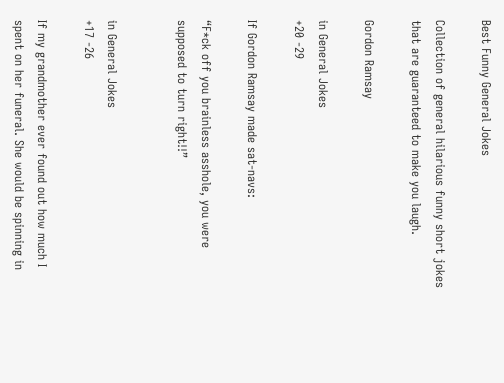Best Funny General Jokes

Collection of general hilarious funny short jokes that are guaranteed to make you laugh.

Gordon Ramsay

in General Jokes
+20 -29

If Gordon Ramsay made sat-navs:

“F*ck off you brainless asshole, you were supposed to turn right!!”


in General Jokes
+17 -26

If my grandmother ever found out how much I spent on her funeral. She would be spinning in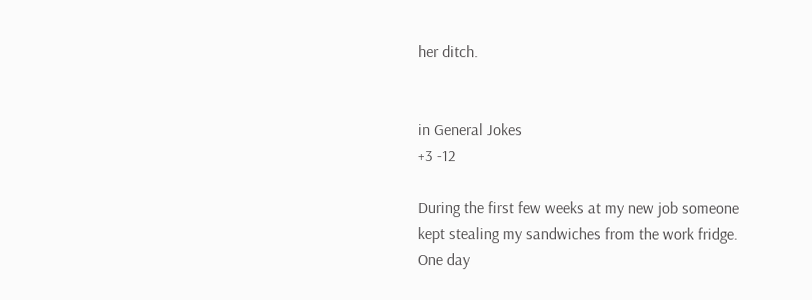her ditch.


in General Jokes
+3 -12

During the first few weeks at my new job someone kept stealing my sandwiches from the work fridge. One day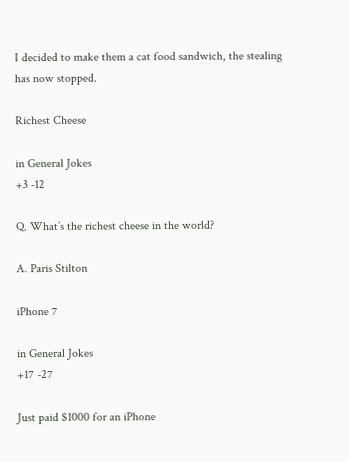I decided to make them a cat food sandwich, the stealing has now stopped.

Richest Cheese

in General Jokes
+3 -12

Q. What’s the richest cheese in the world?

A. Paris Stilton

iPhone 7

in General Jokes
+17 -27

Just paid $1000 for an iPhone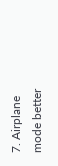7. Airplane mode better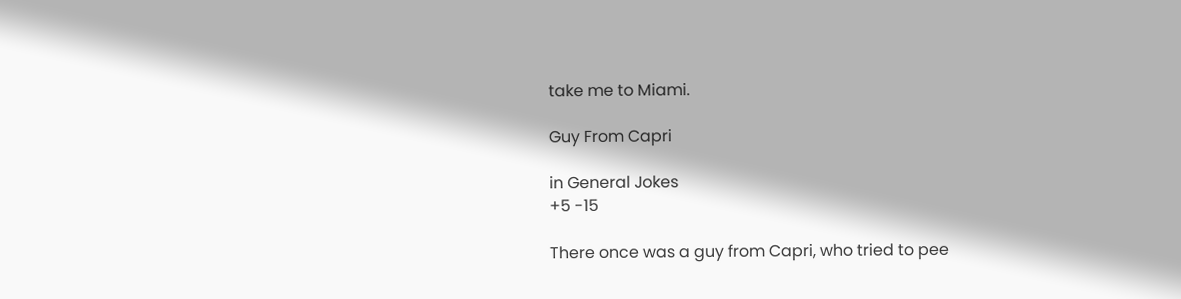take me to Miami.

Guy From Capri

in General Jokes
+5 -15

There once was a guy from Capri, who tried to pee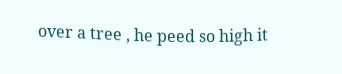over a tree , he peed so high it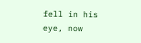fell in his eye, now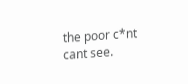the poor c*nt cant see.